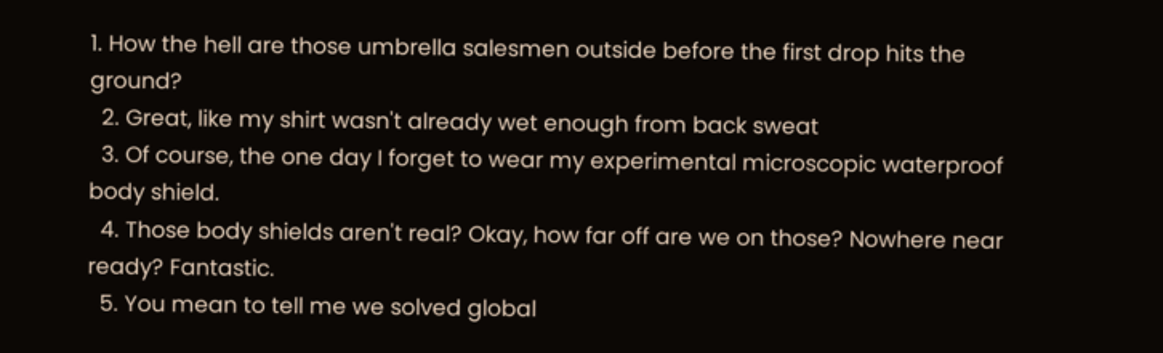1. How the hell are those umbrella salesmen outside before the first drop hits the ground?
  2. Great, like my shirt wasn't already wet enough from back sweat
  3. Of course, the one day I forget to wear my experimental microscopic waterproof body shield.
  4. Those body shields aren't real? Okay, how far off are we on those? Nowhere near ready? Fantastic.
  5. You mean to tell me we solved global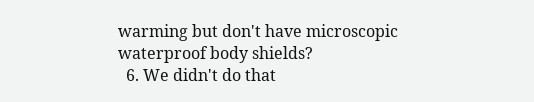warming but don't have microscopic waterproof body shields?
  6. We didn't do that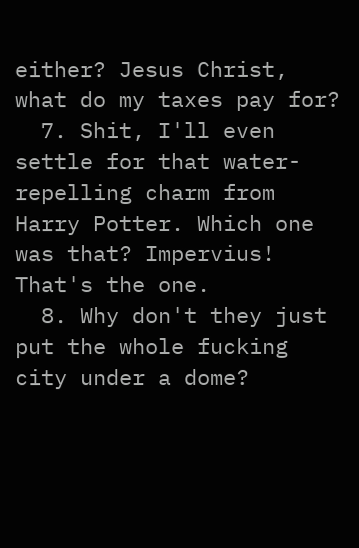either? Jesus Christ, what do my taxes pay for?
  7. Shit, I'll even settle for that water-repelling charm from Harry Potter. Which one was that? Impervius! That's the one.
  8. Why don't they just put the whole fucking city under a dome?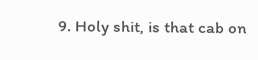9. Holy shit, is that cab on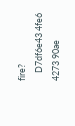fire?
    D7df6e43 4fe6 4273 90ae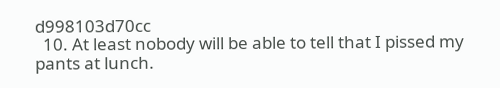d998103d70cc
  10. At least nobody will be able to tell that I pissed my pants at lunch.